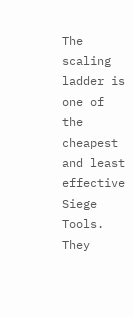The scaling ladder is one of the cheapest and least effective Siege Tools. They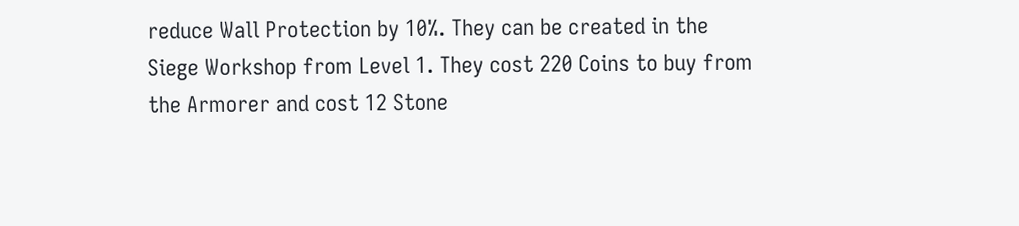reduce Wall Protection by 10%. They can be created in the Siege Workshop from Level 1. They cost 220 Coins to buy from the Armorer and cost 12 Stone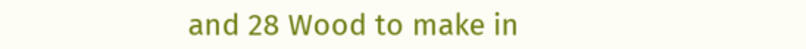and 28 Wood to make in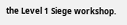the Level 1 Siege workshop.